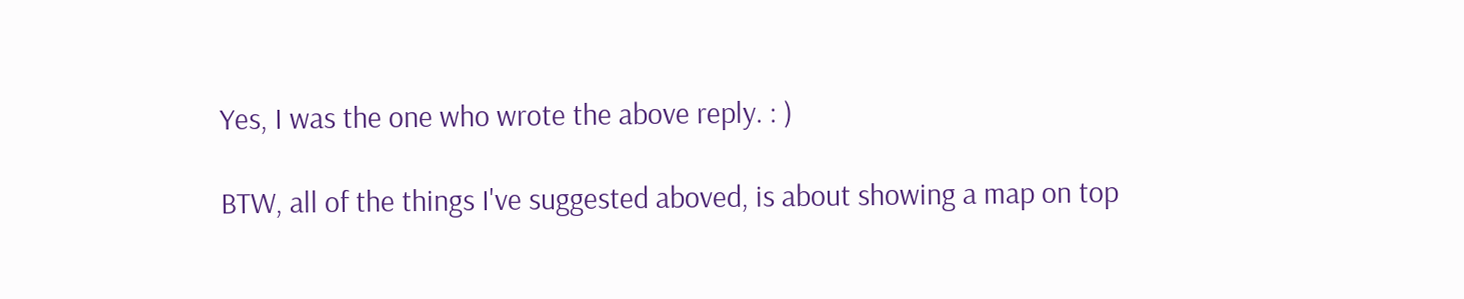Yes, I was the one who wrote the above reply. : )

BTW, all of the things I've suggested aboved, is about showing a map on top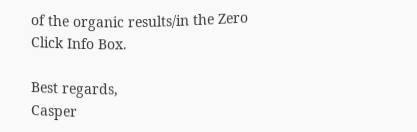of the organic results/in the Zero Click Info Box.

Best regards,
Casper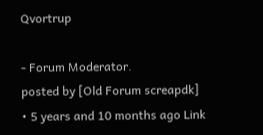Qvortrup

- Forum Moderator.
posted by [Old Forum screapdk] • 5 years and 10 months ago Link